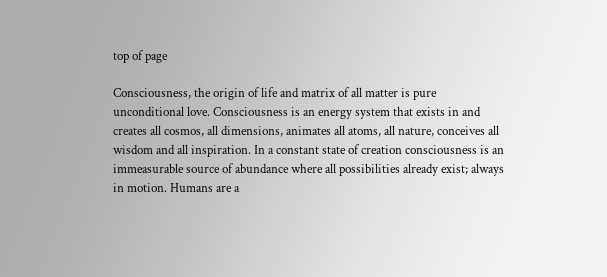top of page

Consciousness, the origin of life and matrix of all matter is pure unconditional love. Consciousness is an energy system that exists in and creates all cosmos, all dimensions, animates all atoms, all nature, conceives all wisdom and all inspiration. In a constant state of creation consciousness is an immeasurable source of abundance where all possibilities already exist; always in motion. Humans are a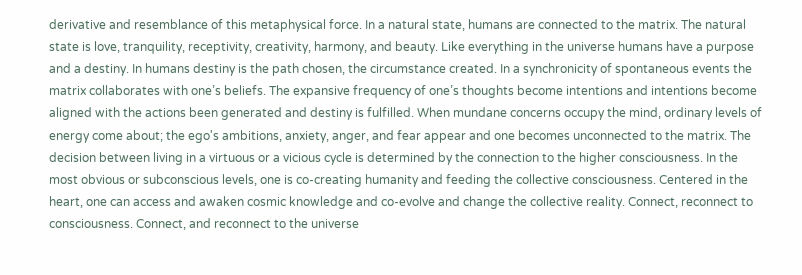derivative and resemblance of this metaphysical force. In a natural state, humans are connected to the matrix. The natural state is love, tranquility, receptivity, creativity, harmony, and beauty. Like everything in the universe humans have a purpose and a destiny. In humans destiny is the path chosen, the circumstance created. In a synchronicity of spontaneous events the matrix collaborates with one’s beliefs. The expansive frequency of one’s thoughts become intentions and intentions become aligned with the actions been generated and destiny is fulfilled. When mundane concerns occupy the mind, ordinary levels of energy come about; the ego's ambitions, anxiety, anger, and fear appear and one becomes unconnected to the matrix. The decision between living in a virtuous or a vicious cycle is determined by the connection to the higher consciousness. In the most obvious or subconscious levels, one is co-creating humanity and feeding the collective consciousness. Centered in the heart, one can access and awaken cosmic knowledge and co-evolve and change the collective reality. Connect, reconnect to consciousness. Connect, and reconnect to the universe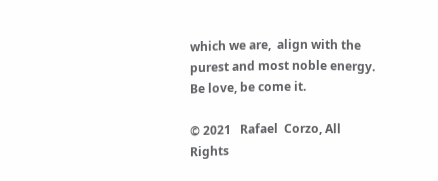which we are,  align with the purest and most noble energy. Be love, be come it.

© 2021   Rafael  Corzo, All Rights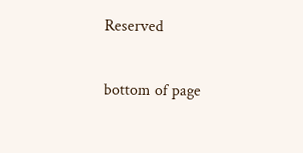Reserved

bottom of page